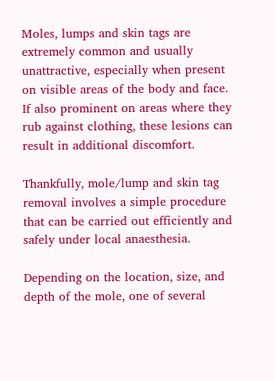Moles, lumps and skin tags are extremely common and usually unattractive, especially when present on visible areas of the body and face. If also prominent on areas where they rub against clothing, these lesions can result in additional discomfort.

Thankfully, mole/lump and skin tag removal involves a simple procedure that can be carried out efficiently and safely under local anaesthesia.

Depending on the location, size, and depth of the mole, one of several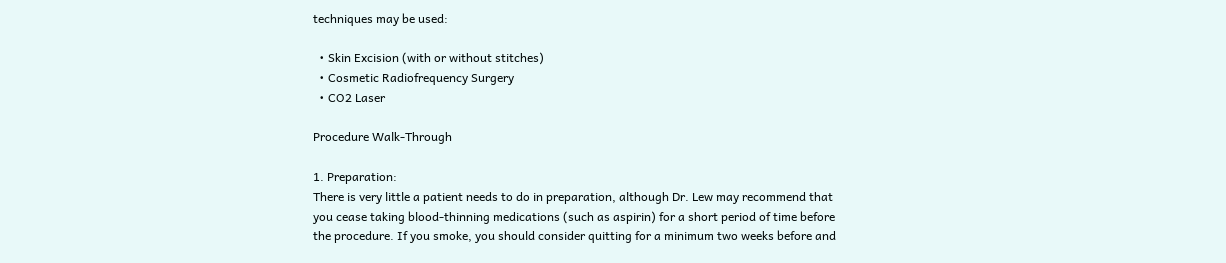techniques may be used:

  • Skin Excision (with or without stitches)
  • Cosmetic Radiofrequency Surgery
  • CO2 Laser

Procedure Walk-Through

1. Preparation:
There is very little a patient needs to do in preparation, although Dr. Lew may recommend that you cease taking blood-thinning medications (such as aspirin) for a short period of time before the procedure. If you smoke, you should consider quitting for a minimum two weeks before and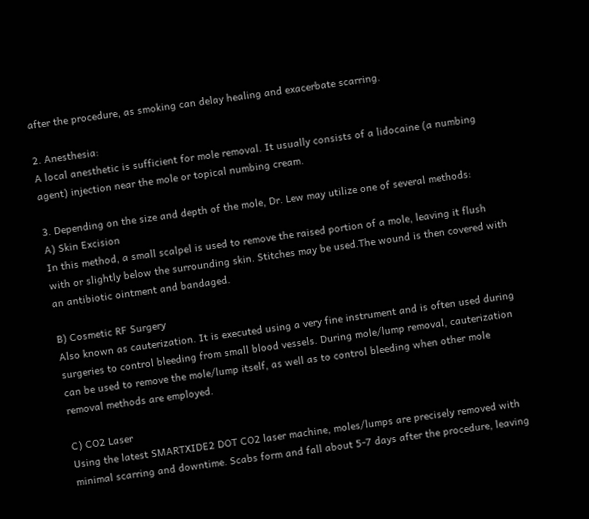after the procedure, as smoking can delay healing and exacerbate scarring.

2. Anesthesia:
A local anesthetic is sufficient for mole removal. It usually consists of a lidocaine (a numbing agent) injection near the mole or topical numbing cream.

3. Depending on the size and depth of the mole, Dr. Lew may utilize one of several methods:
A) Skin Excision
In this method, a small scalpel is used to remove the raised portion of a mole, leaving it flush with or slightly below the surrounding skin. Stitches may be used.The wound is then covered with an antibiotic ointment and bandaged.

B) Cosmetic RF Surgery
Also known as cauterization. It is executed using a very fine instrument and is often used during surgeries to control bleeding from small blood vessels. During mole/lump removal, cauterization can be used to remove the mole/lump itself, as well as to control bleeding when other mole removal methods are employed.

C) CO2 Laser
Using the latest SMARTXIDE2 DOT CO2 laser machine, moles/lumps are precisely removed with minimal scarring and downtime. Scabs form and fall about 5-7 days after the procedure, leaving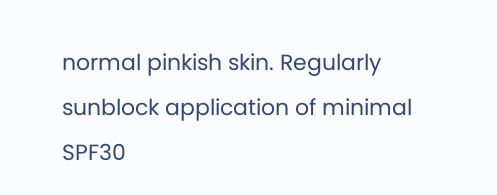normal pinkish skin. Regularly sunblock application of minimal SPF30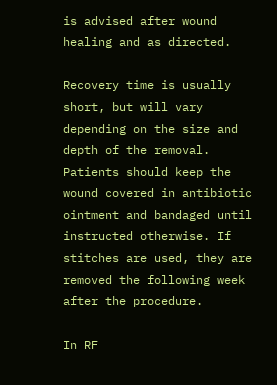is advised after wound healing and as directed.

Recovery time is usually short, but will vary depending on the size and depth of the removal. Patients should keep the wound covered in antibiotic ointment and bandaged until instructed otherwise. If stitches are used, they are removed the following week after the procedure.

In RF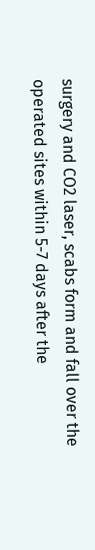surgery and CO2 laser, scabs form and fall over the operated sites within 5-7 days after the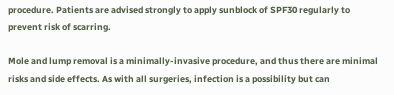procedure. Patients are advised strongly to apply sunblock of SPF30 regularly to prevent risk of scarring.

Mole and lump removal is a minimally-invasive procedure, and thus there are minimal risks and side effects. As with all surgeries, infection is a possibility but can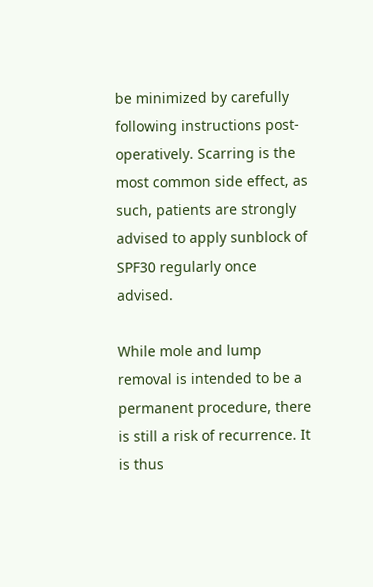be minimized by carefully following instructions post-operatively. Scarring is the most common side effect, as such, patients are strongly advised to apply sunblock of SPF30 regularly once advised.

While mole and lump removal is intended to be a permanent procedure, there is still a risk of recurrence. It is thus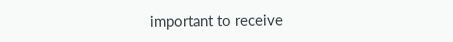important to receive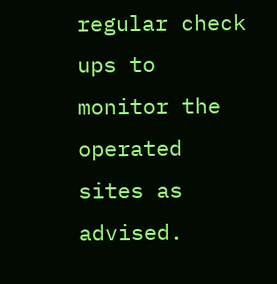regular check ups to monitor the operated sites as advised.